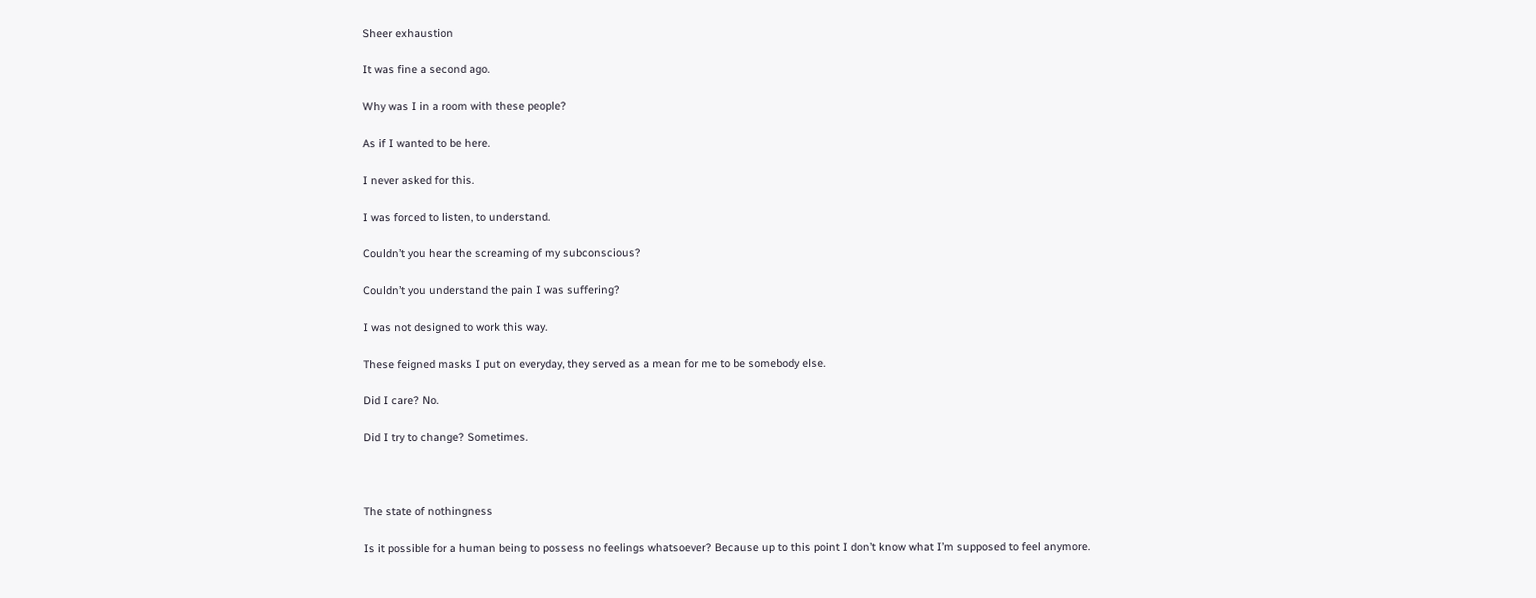Sheer exhaustion

It was fine a second ago.

Why was I in a room with these people?

As if I wanted to be here.

I never asked for this.

I was forced to listen, to understand.

Couldn’t you hear the screaming of my subconscious?

Couldn’t you understand the pain I was suffering?

I was not designed to work this way.

These feigned masks I put on everyday, they served as a mean for me to be somebody else.

Did I care? No.

Did I try to change? Sometimes.



The state of nothingness

Is it possible for a human being to possess no feelings whatsoever? Because up to this point I don’t know what I’m supposed to feel anymore.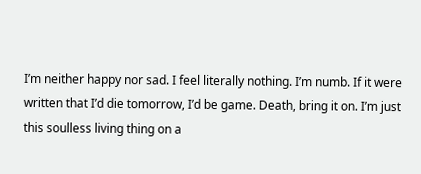I’m neither happy nor sad. I feel literally nothing. I’m numb. If it were written that I’d die tomorrow, I’d be game. Death, bring it on. I’m just this soulless living thing on a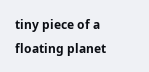tiny piece of a floating planet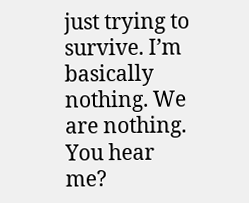just trying to survive. I’m basically nothing. We are nothing. You hear me?